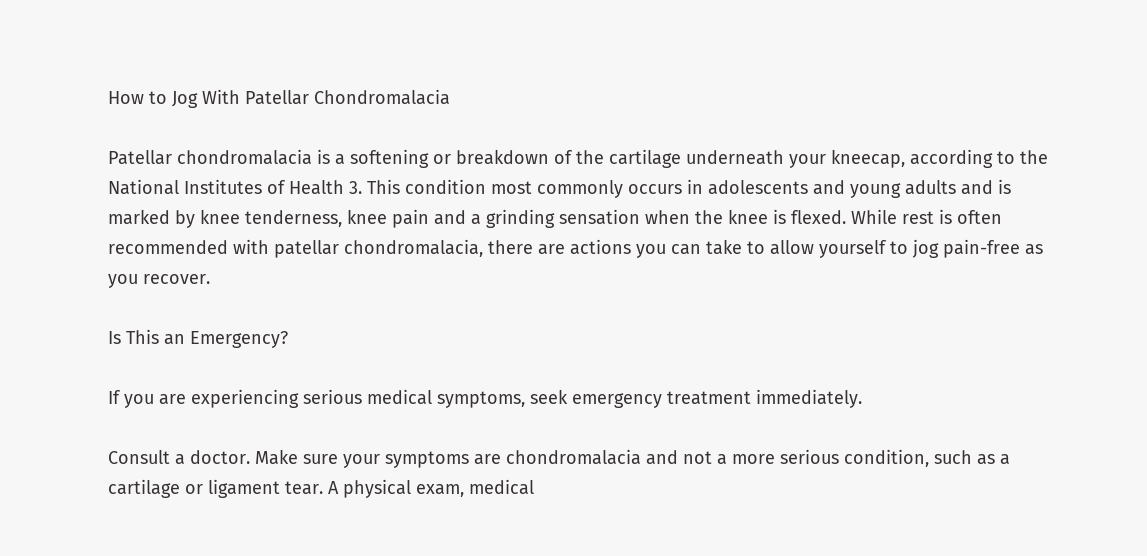How to Jog With Patellar Chondromalacia

Patellar chondromalacia is a softening or breakdown of the cartilage underneath your kneecap, according to the National Institutes of Health 3. This condition most commonly occurs in adolescents and young adults and is marked by knee tenderness, knee pain and a grinding sensation when the knee is flexed. While rest is often recommended with patellar chondromalacia, there are actions you can take to allow yourself to jog pain-free as you recover.

Is This an Emergency?

If you are experiencing serious medical symptoms, seek emergency treatment immediately.

Consult a doctor. Make sure your symptoms are chondromalacia and not a more serious condition, such as a cartilage or ligament tear. A physical exam, medical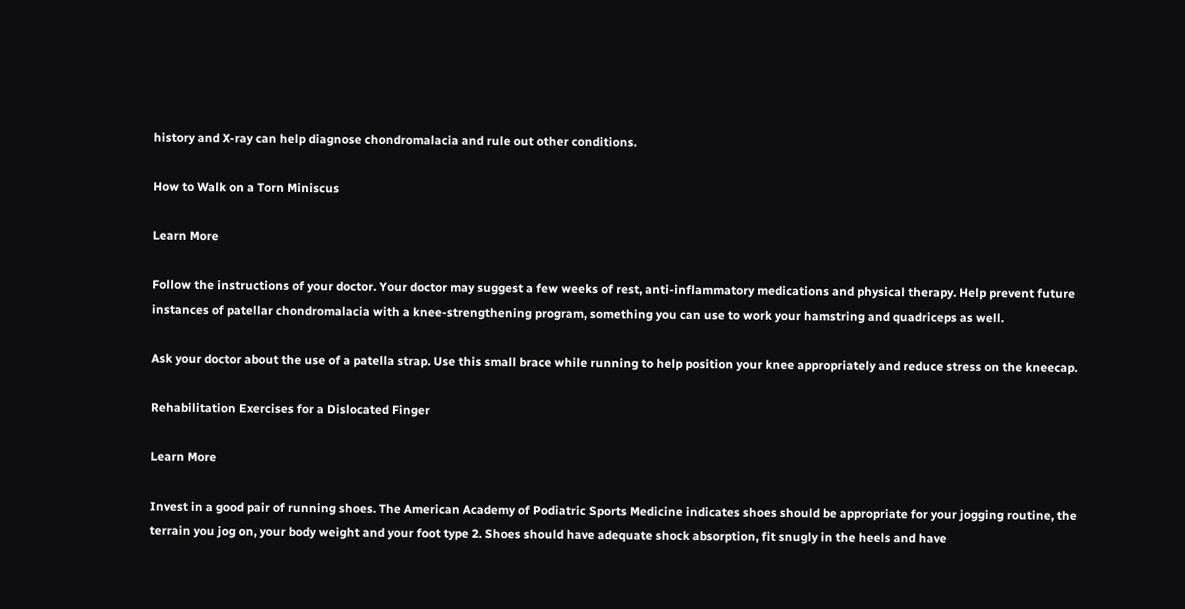history and X-ray can help diagnose chondromalacia and rule out other conditions.

How to Walk on a Torn Miniscus

Learn More

Follow the instructions of your doctor. Your doctor may suggest a few weeks of rest, anti-inflammatory medications and physical therapy. Help prevent future instances of patellar chondromalacia with a knee-strengthening program, something you can use to work your hamstring and quadriceps as well.

Ask your doctor about the use of a patella strap. Use this small brace while running to help position your knee appropriately and reduce stress on the kneecap.

Rehabilitation Exercises for a Dislocated Finger

Learn More

Invest in a good pair of running shoes. The American Academy of Podiatric Sports Medicine indicates shoes should be appropriate for your jogging routine, the terrain you jog on, your body weight and your foot type 2. Shoes should have adequate shock absorption, fit snugly in the heels and have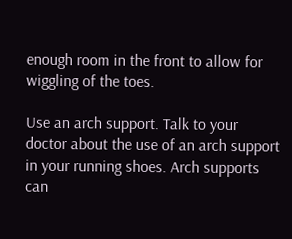enough room in the front to allow for wiggling of the toes.

Use an arch support. Talk to your doctor about the use of an arch support in your running shoes. Arch supports can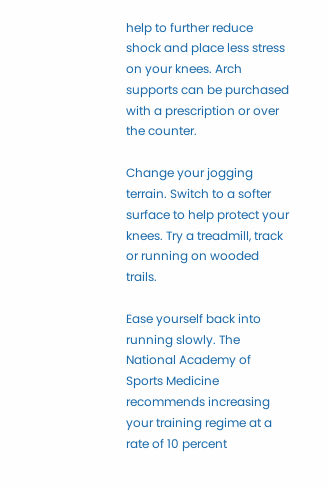help to further reduce shock and place less stress on your knees. Arch supports can be purchased with a prescription or over the counter.

Change your jogging terrain. Switch to a softer surface to help protect your knees. Try a treadmill, track or running on wooded trails.

Ease yourself back into running slowly. The National Academy of Sports Medicine recommends increasing your training regime at a rate of 10 percent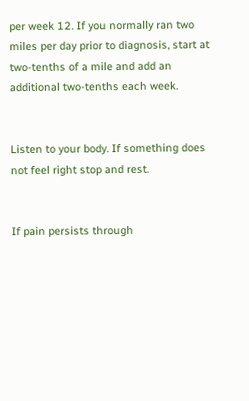per week 12. If you normally ran two miles per day prior to diagnosis, start at two-tenths of a mile and add an additional two-tenths each week.


Listen to your body. If something does not feel right stop and rest.


If pain persists through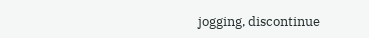jogging, discontinue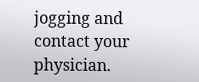jogging and contact your physician.